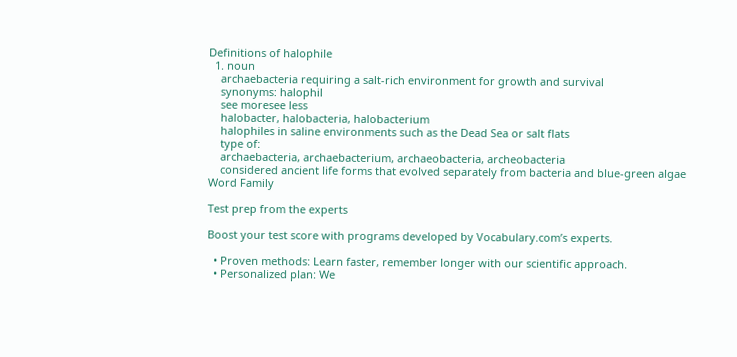Definitions of halophile
  1. noun
    archaebacteria requiring a salt-rich environment for growth and survival
    synonyms: halophil
    see moresee less
    halobacter, halobacteria, halobacterium
    halophiles in saline environments such as the Dead Sea or salt flats
    type of:
    archaebacteria, archaebacterium, archaeobacteria, archeobacteria
    considered ancient life forms that evolved separately from bacteria and blue-green algae
Word Family

Test prep from the experts

Boost your test score with programs developed by Vocabulary.com’s experts.

  • Proven methods: Learn faster, remember longer with our scientific approach.
  • Personalized plan: We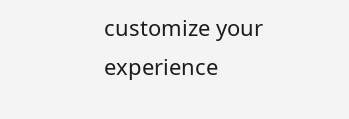customize your experience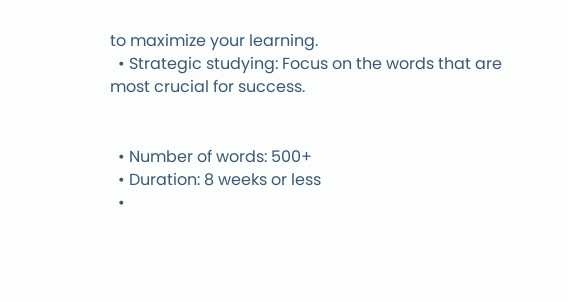to maximize your learning.
  • Strategic studying: Focus on the words that are most crucial for success.


  • Number of words: 500+
  • Duration: 8 weeks or less
  •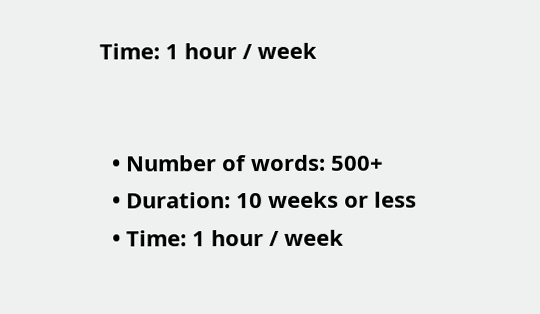Time: 1 hour / week


  • Number of words: 500+
  • Duration: 10 weeks or less
  • Time: 1 hour / week